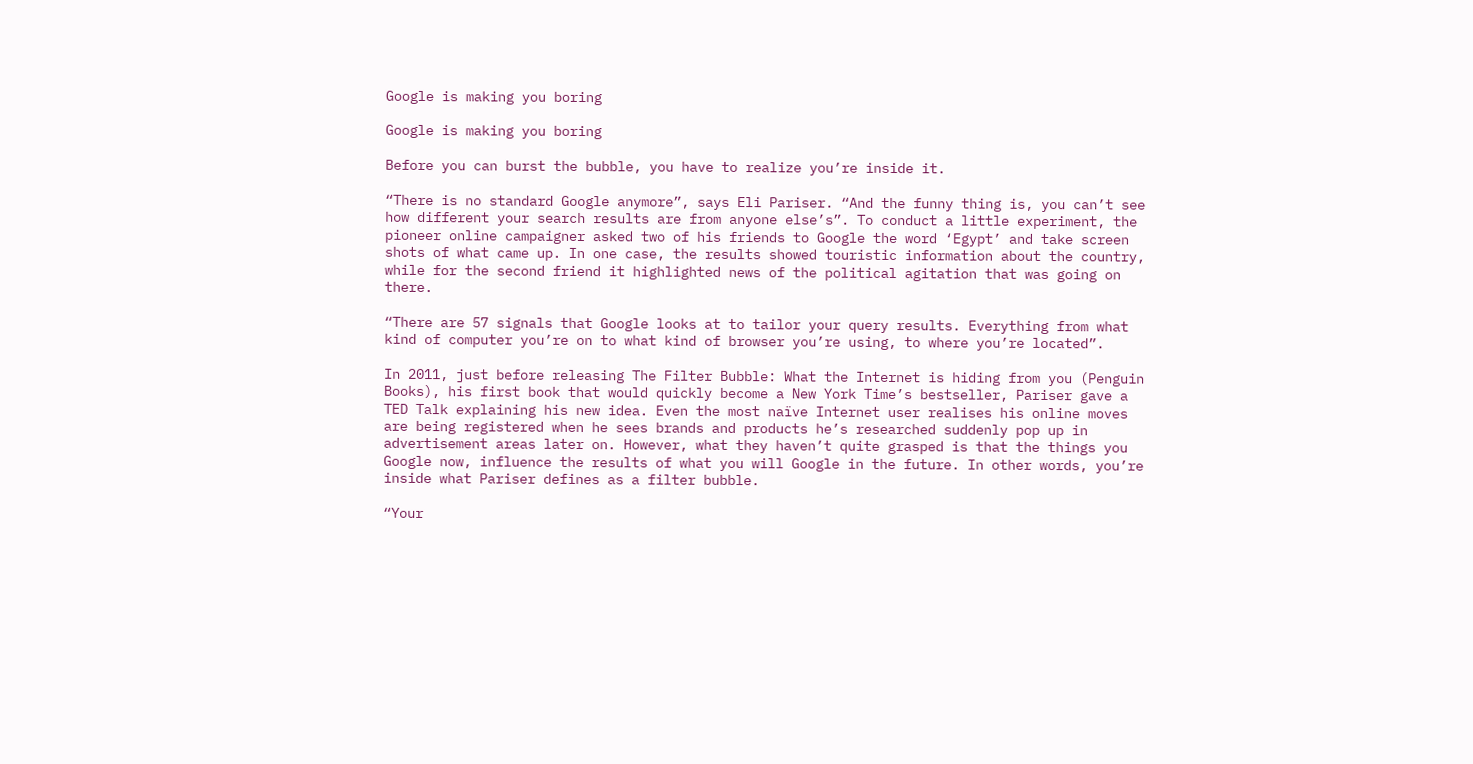Google is making you boring

Google is making you boring

Before you can burst the bubble, you have to realize you’re inside it.

“There is no standard Google anymore”, says Eli Pariser. “And the funny thing is, you can’t see how different your search results are from anyone else’s”. To conduct a little experiment, the pioneer online campaigner asked two of his friends to Google the word ‘Egypt’ and take screen shots of what came up. In one case, the results showed touristic information about the country, while for the second friend it highlighted news of the political agitation that was going on there.

“There are 57 signals that Google looks at to tailor your query results. Everything from what kind of computer you’re on to what kind of browser you’re using, to where you’re located”.

In 2011, just before releasing The Filter Bubble: What the Internet is hiding from you (Penguin Books), his first book that would quickly become a New York Time’s bestseller, Pariser gave a TED Talk explaining his new idea. Even the most naïve Internet user realises his online moves are being registered when he sees brands and products he’s researched suddenly pop up in advertisement areas later on. However, what they haven’t quite grasped is that the things you Google now, influence the results of what you will Google in the future. In other words, you’re inside what Pariser defines as a filter bubble.

“Your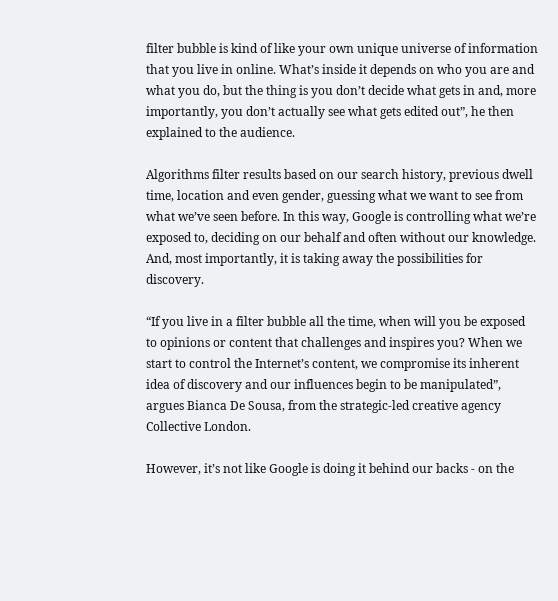filter bubble is kind of like your own unique universe of information that you live in online. What’s inside it depends on who you are and what you do, but the thing is you don’t decide what gets in and, more importantly, you don’t actually see what gets edited out”, he then explained to the audience.

Algorithms filter results based on our search history, previous dwell time, location and even gender, guessing what we want to see from what we’ve seen before. In this way, Google is controlling what we’re exposed to, deciding on our behalf and often without our knowledge. And, most importantly, it is taking away the possibilities for discovery.

“If you live in a filter bubble all the time, when will you be exposed to opinions or content that challenges and inspires you? When we start to control the Internet’s content, we compromise its inherent idea of discovery and our influences begin to be manipulated”, argues Bianca De Sousa, from the strategic-led creative agency Collective London.

However, it’s not like Google is doing it behind our backs - on the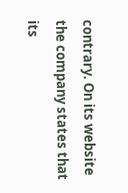contrary. On its website the company states that its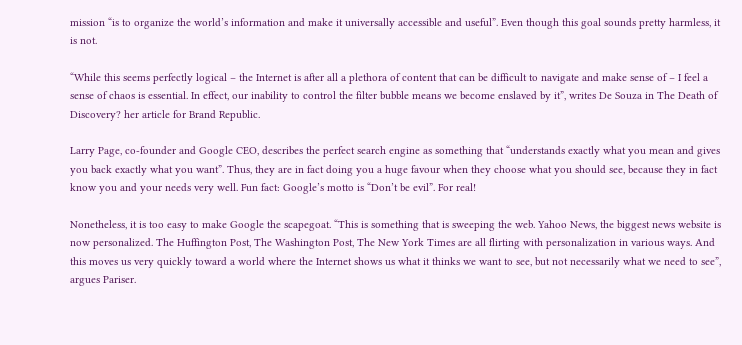mission “is to organize the world’s information and make it universally accessible and useful”. Even though this goal sounds pretty harmless, it is not.

“While this seems perfectly logical – the Internet is after all a plethora of content that can be difficult to navigate and make sense of – I feel a sense of chaos is essential. In effect, our inability to control the filter bubble means we become enslaved by it”, writes De Souza in The Death of Discovery? her article for Brand Republic.

Larry Page, co-founder and Google CEO, describes the perfect search engine as something that “understands exactly what you mean and gives you back exactly what you want”. Thus, they are in fact doing you a huge favour when they choose what you should see, because they in fact know you and your needs very well. Fun fact: Google’s motto is “Don’t be evil”. For real!

Nonetheless, it is too easy to make Google the scapegoat. “This is something that is sweeping the web. Yahoo News, the biggest news website is now personalized. The Huffington Post, The Washington Post, The New York Times are all flirting with personalization in various ways. And this moves us very quickly toward a world where the Internet shows us what it thinks we want to see, but not necessarily what we need to see”, argues Pariser.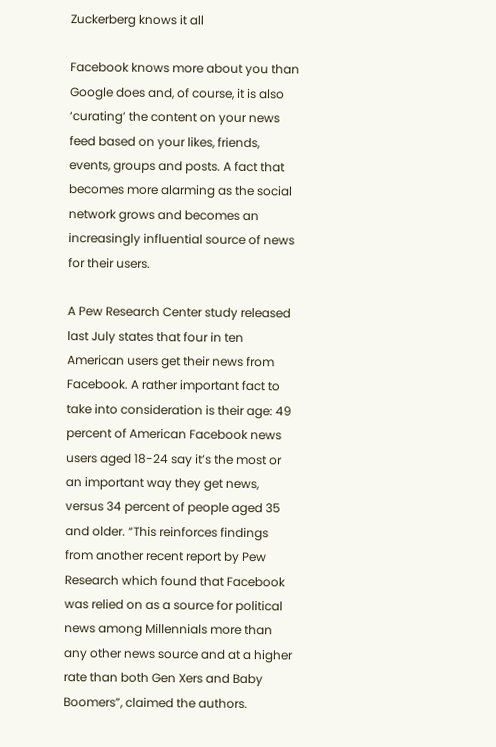Zuckerberg knows it all

Facebook knows more about you than Google does and, of course, it is also ‘curating’ the content on your news feed based on your likes, friends, events, groups and posts. A fact that becomes more alarming as the social network grows and becomes an increasingly influential source of news for their users.

A Pew Research Center study released last July states that four in ten American users get their news from Facebook. A rather important fact to take into consideration is their age: 49 percent of American Facebook news users aged 18-24 say it’s the most or an important way they get news, versus 34 percent of people aged 35 and older. “This reinforces findings from another recent report by Pew Research which found that Facebook was relied on as a source for political news among Millennials more than any other news source and at a higher rate than both Gen Xers and Baby Boomers”, claimed the authors.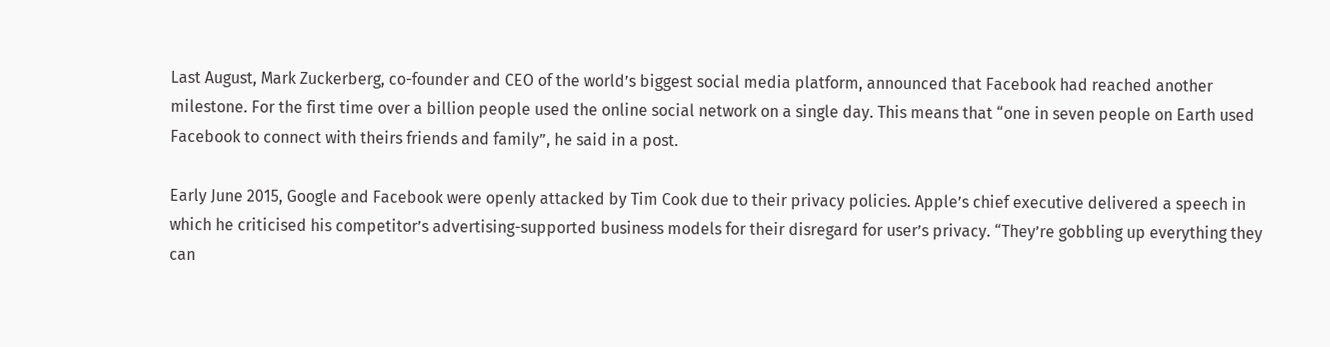Last August, Mark Zuckerberg, co-founder and CEO of the world’s biggest social media platform, announced that Facebook had reached another milestone. For the first time over a billion people used the online social network on a single day. This means that “one in seven people on Earth used Facebook to connect with theirs friends and family”, he said in a post.

Early June 2015, Google and Facebook were openly attacked by Tim Cook due to their privacy policies. Apple’s chief executive delivered a speech in which he criticised his competitor’s advertising-supported business models for their disregard for user’s privacy. “They’re gobbling up everything they can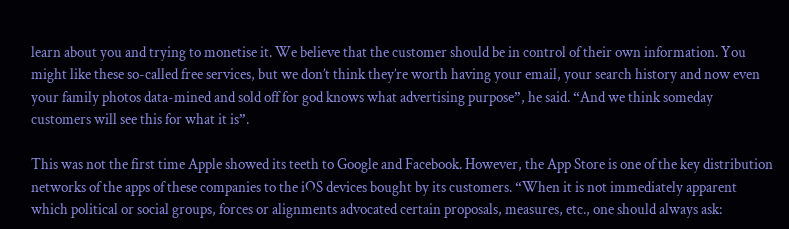learn about you and trying to monetise it. We believe that the customer should be in control of their own information. You might like these so-called free services, but we don’t think they’re worth having your email, your search history and now even your family photos data-mined and sold off for god knows what advertising purpose”, he said. “And we think someday customers will see this for what it is”.

This was not the first time Apple showed its teeth to Google and Facebook. However, the App Store is one of the key distribution networks of the apps of these companies to the iOS devices bought by its customers. “When it is not immediately apparent which political or social groups, forces or alignments advocated certain proposals, measures, etc., one should always ask: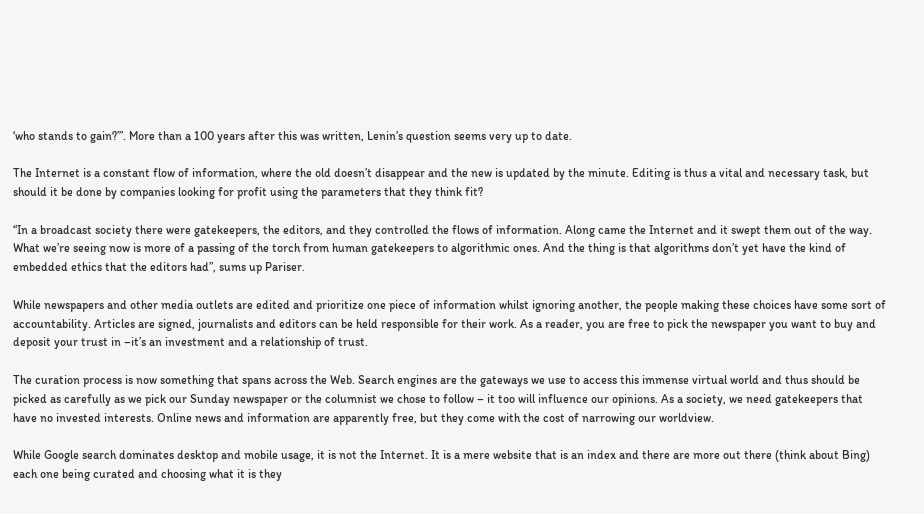‘who stands to gain?’”. More than a 100 years after this was written, Lenin’s question seems very up to date.

The Internet is a constant flow of information, where the old doesn’t disappear and the new is updated by the minute. Editing is thus a vital and necessary task, but should it be done by companies looking for profit using the parameters that they think fit?

“In a broadcast society there were gatekeepers, the editors, and they controlled the flows of information. Along came the Internet and it swept them out of the way. What we’re seeing now is more of a passing of the torch from human gatekeepers to algorithmic ones. And the thing is that algorithms don’t yet have the kind of embedded ethics that the editors had”, sums up Pariser.

While newspapers and other media outlets are edited and prioritize one piece of information whilst ignoring another, the people making these choices have some sort of accountability. Articles are signed, journalists and editors can be held responsible for their work. As a reader, you are free to pick the newspaper you want to buy and deposit your trust in –it’s an investment and a relationship of trust.

The curation process is now something that spans across the Web. Search engines are the gateways we use to access this immense virtual world and thus should be picked as carefully as we pick our Sunday newspaper or the columnist we chose to follow – it too will influence our opinions. As a society, we need gatekeepers that have no invested interests. Online news and information are apparently free, but they come with the cost of narrowing our worldview.

While Google search dominates desktop and mobile usage, it is not the Internet. It is a mere website that is an index and there are more out there (think about Bing) each one being curated and choosing what it is they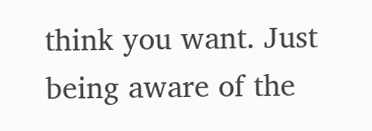think you want. Just being aware of the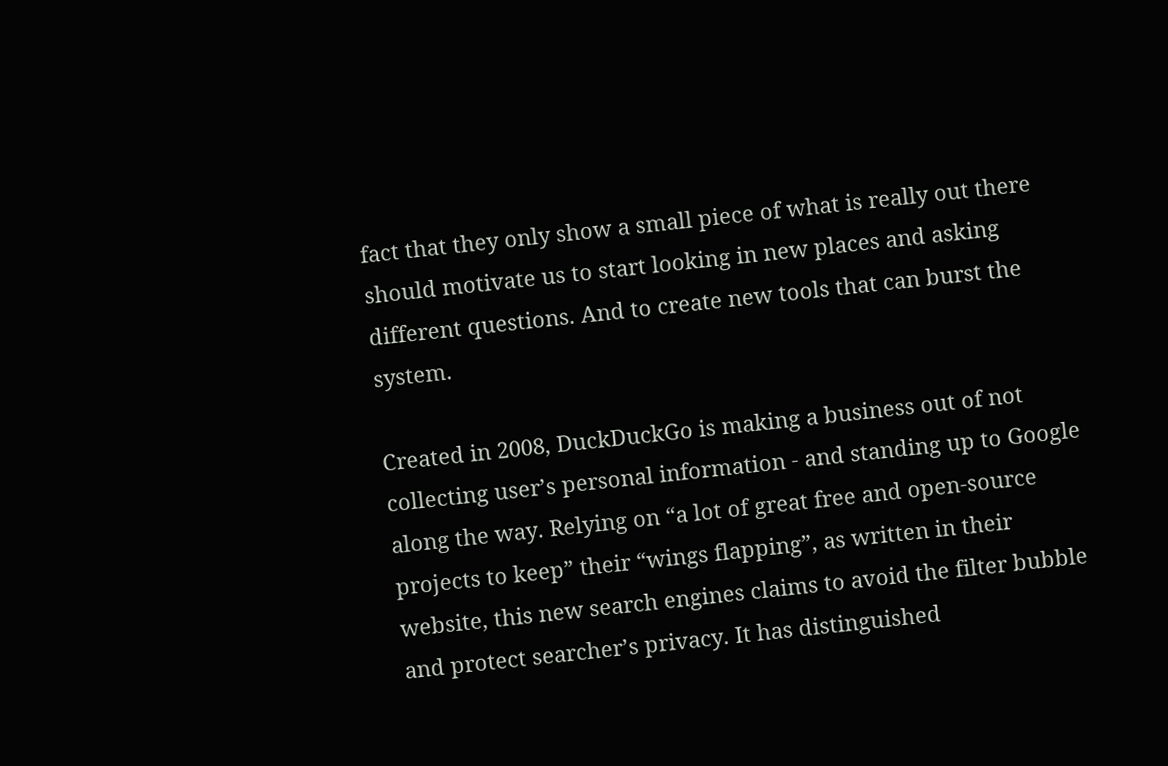fact that they only show a small piece of what is really out there should motivate us to start looking in new places and asking different questions. And to create new tools that can burst the system.

Created in 2008, DuckDuckGo is making a business out of not collecting user’s personal information - and standing up to Google along the way. Relying on “a lot of great free and open-source projects to keep” their “wings flapping”, as written in their website, this new search engines claims to avoid the filter bubble and protect searcher’s privacy. It has distinguished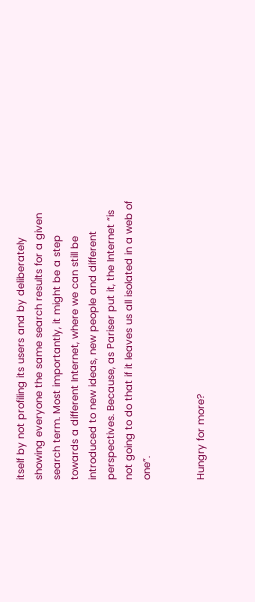itself by not profiling its users and by deliberately showing everyone the same search results for a given search term. Most importantly, it might be a step towards a different Internet, where we can still be introduced to new ideas, new people and different perspectives. Because, as Pariser put it, the Internet “is not going to do that if it leaves us all isolated in a web of one”.


Hungry for more?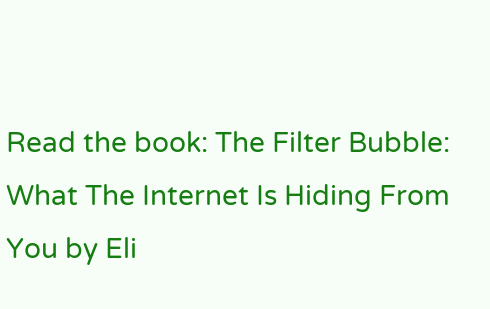Read the book: The Filter Bubble: What The Internet Is Hiding From You by Eli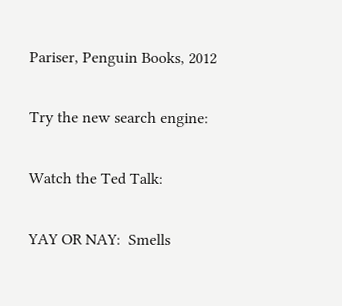Pariser, Penguin Books, 2012

Try the new search engine:

Watch the Ted Talk:

YAY OR NAY:  Smells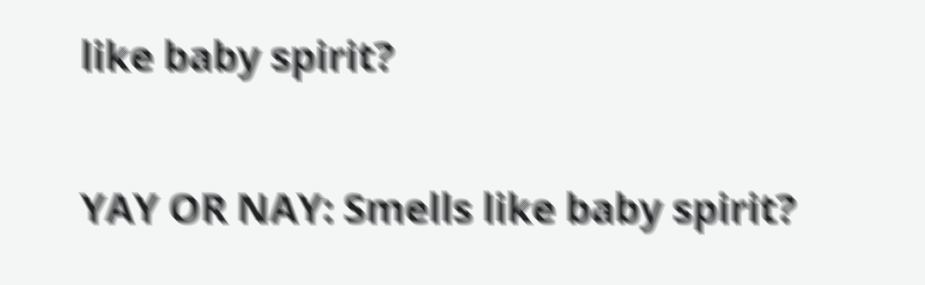like baby spirit?

YAY OR NAY: Smells like baby spirit?